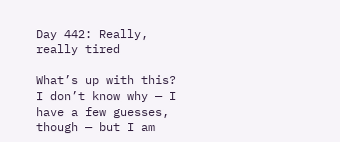Day 442: Really, really tired

What’s up with this? I don’t know why — I have a few guesses, though — but I am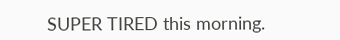SUPER TIRED this morning.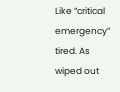Like “critical emergency” tired. As wiped out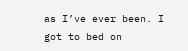as I’ve ever been. I got to bed on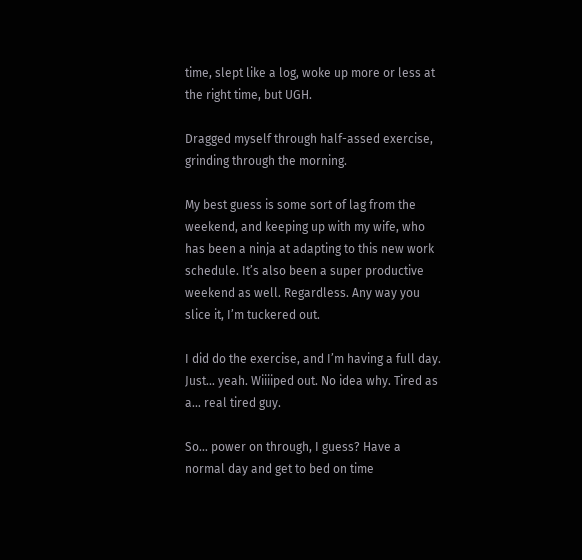time, slept like a log, woke up more or less at the right time, but UGH.

Dragged myself through half-assed exercise, grinding through the morning.

My best guess is some sort of lag from the weekend, and keeping up with my wife, who has been a ninja at adapting to this new work schedule. It’s also been a super productive weekend as well. Regardless. Any way you slice it, I’m tuckered out.

I did do the exercise, and I’m having a full day. Just… yeah. Wiiiiped out. No idea why. Tired as a… real tired guy.

So… power on through, I guess? Have a normal day and get to bed on time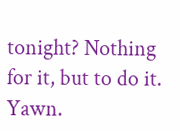tonight? Nothing for it, but to do it. Yawn.